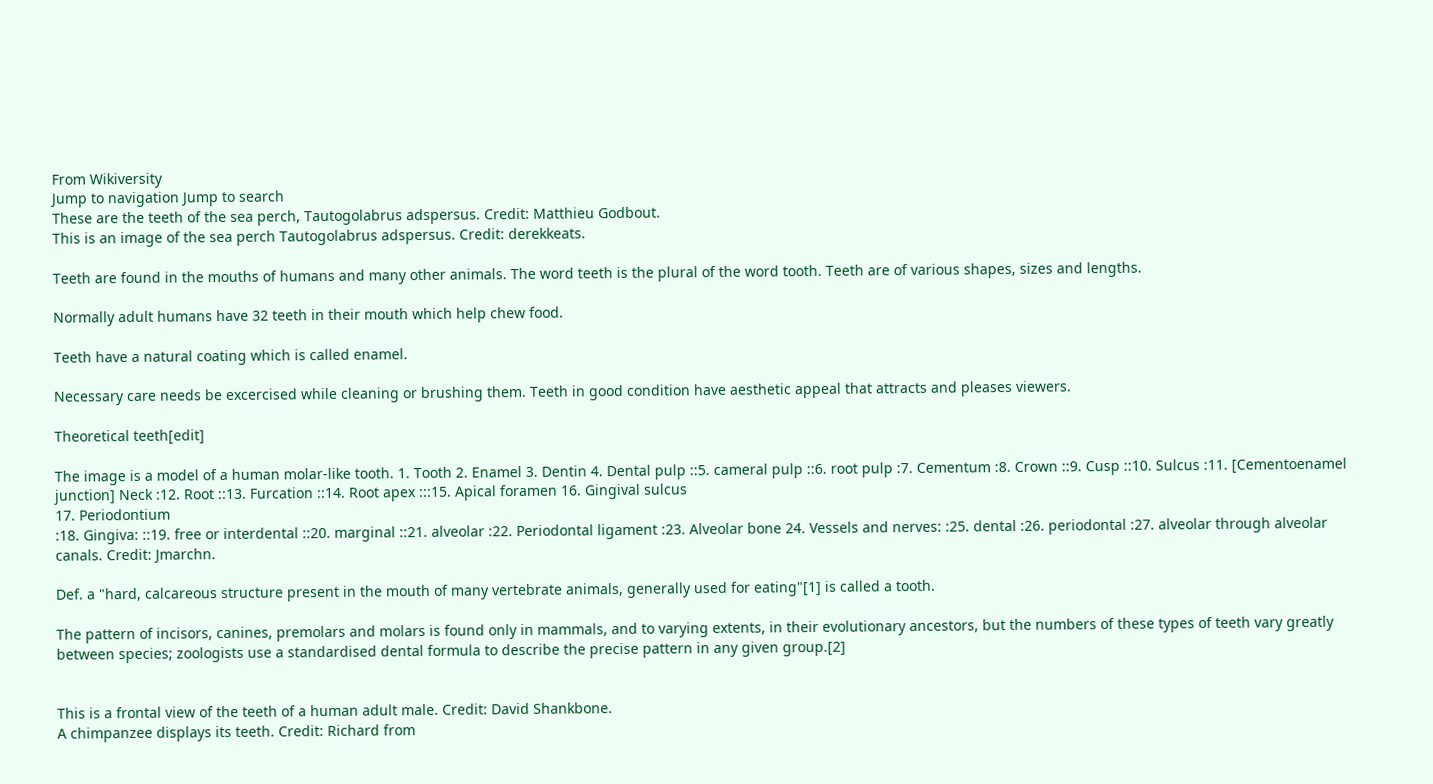From Wikiversity
Jump to navigation Jump to search
These are the teeth of the sea perch, Tautogolabrus adspersus. Credit: Matthieu Godbout.
This is an image of the sea perch Tautogolabrus adspersus. Credit: derekkeats.

Teeth are found in the mouths of humans and many other animals. The word teeth is the plural of the word tooth. Teeth are of various shapes, sizes and lengths.

Normally adult humans have 32 teeth in their mouth which help chew food.

Teeth have a natural coating which is called enamel.

Necessary care needs be excercised while cleaning or brushing them. Teeth in good condition have aesthetic appeal that attracts and pleases viewers.

Theoretical teeth[edit]

The image is a model of a human molar-like tooth. 1. Tooth 2. Enamel 3. Dentin 4. Dental pulp ::5. cameral pulp ::6. root pulp :7. Cementum :8. Crown ::9. Cusp ::10. Sulcus :11. [Cementoenamel junction] Neck :12. Root ::13. Furcation ::14. Root apex :::15. Apical foramen 16. Gingival sulcus
17. Periodontium
:18. Gingiva: ::19. free or interdental ::20. marginal ::21. alveolar :22. Periodontal ligament :23. Alveolar bone 24. Vessels and nerves: :25. dental :26. periodontal :27. alveolar through alveolar canals. Credit: Jmarchn.

Def. a "hard, calcareous structure present in the mouth of many vertebrate animals, generally used for eating"[1] is called a tooth.

The pattern of incisors, canines, premolars and molars is found only in mammals, and to varying extents, in their evolutionary ancestors, but the numbers of these types of teeth vary greatly between species; zoologists use a standardised dental formula to describe the precise pattern in any given group.[2]


This is a frontal view of the teeth of a human adult male. Credit: David Shankbone.
A chimpanzee displays its teeth. Credit: Richard from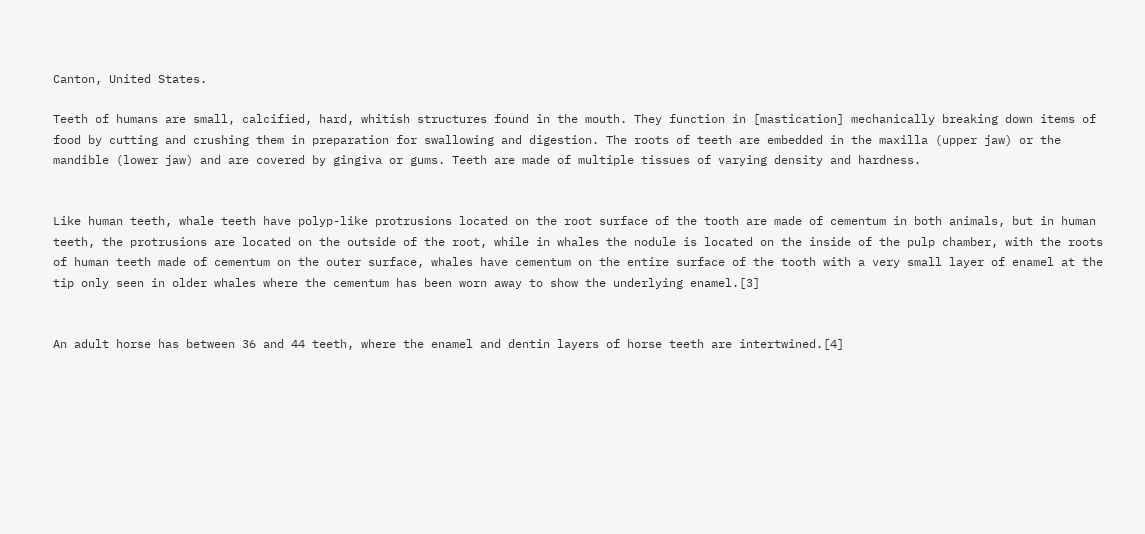Canton, United States.

Teeth of humans are small, calcified, hard, whitish structures found in the mouth. They function in [mastication] mechanically breaking down items of food by cutting and crushing them in preparation for swallowing and digestion. The roots of teeth are embedded in the maxilla (upper jaw) or the mandible (lower jaw) and are covered by gingiva or gums. Teeth are made of multiple tissues of varying density and hardness.


Like human teeth, whale teeth have polyp-like protrusions located on the root surface of the tooth are made of cementum in both animals, but in human teeth, the protrusions are located on the outside of the root, while in whales the nodule is located on the inside of the pulp chamber, with the roots of human teeth made of cementum on the outer surface, whales have cementum on the entire surface of the tooth with a very small layer of enamel at the tip only seen in older whales where the cementum has been worn away to show the underlying enamel.[3]


An adult horse has between 36 and 44 teeth, where the enamel and dentin layers of horse teeth are intertwined.[4]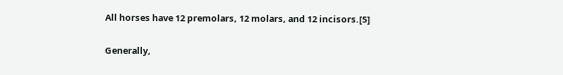All horses have 12 premolars, 12 molars, and 12 incisors.[5]

Generally,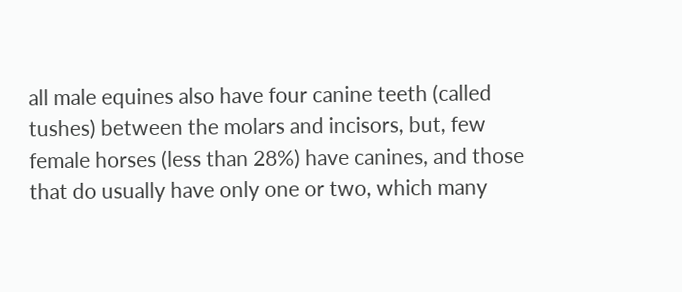all male equines also have four canine teeth (called tushes) between the molars and incisors, but, few female horses (less than 28%) have canines, and those that do usually have only one or two, which many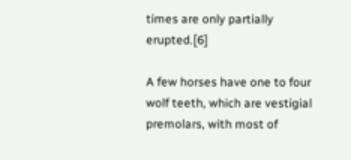times are only partially erupted.[6]

A few horses have one to four wolf teeth, which are vestigial premolars, with most of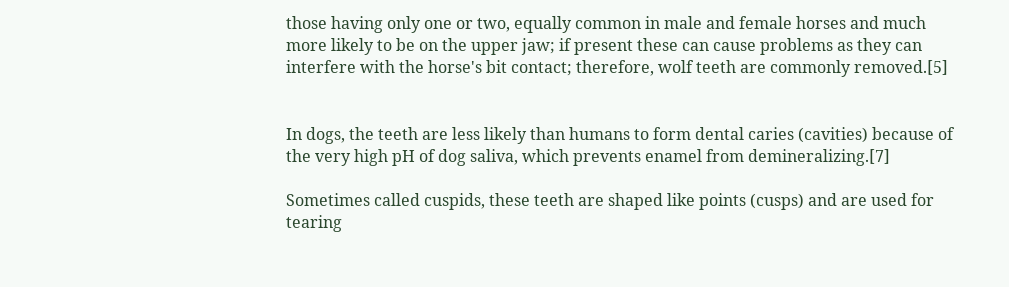those having only one or two, equally common in male and female horses and much more likely to be on the upper jaw; if present these can cause problems as they can interfere with the horse's bit contact; therefore, wolf teeth are commonly removed.[5]


In dogs, the teeth are less likely than humans to form dental caries (cavities) because of the very high pH of dog saliva, which prevents enamel from demineralizing.[7]

Sometimes called cuspids, these teeth are shaped like points (cusps) and are used for tearing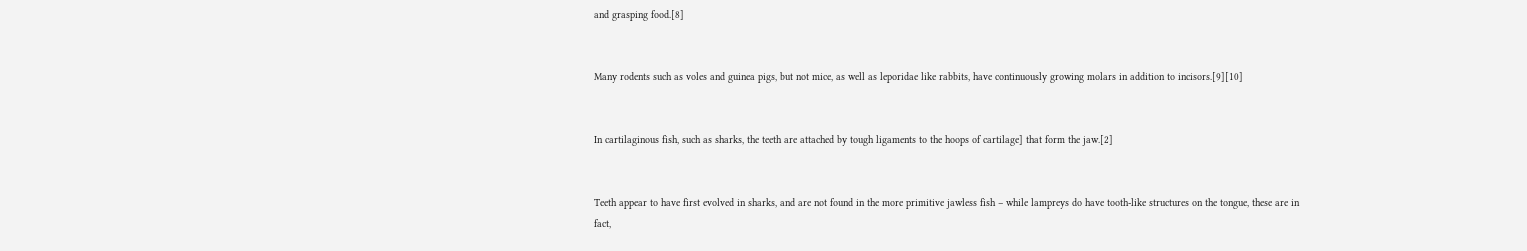and grasping food.[8]


Many rodents such as voles and guinea pigs, but not mice, as well as leporidae like rabbits, have continuously growing molars in addition to incisors.[9][10]


In cartilaginous fish, such as sharks, the teeth are attached by tough ligaments to the hoops of cartilage] that form the jaw.[2]


Teeth appear to have first evolved in sharks, and are not found in the more primitive jawless fish – while lampreys do have tooth-like structures on the tongue, these are in fact,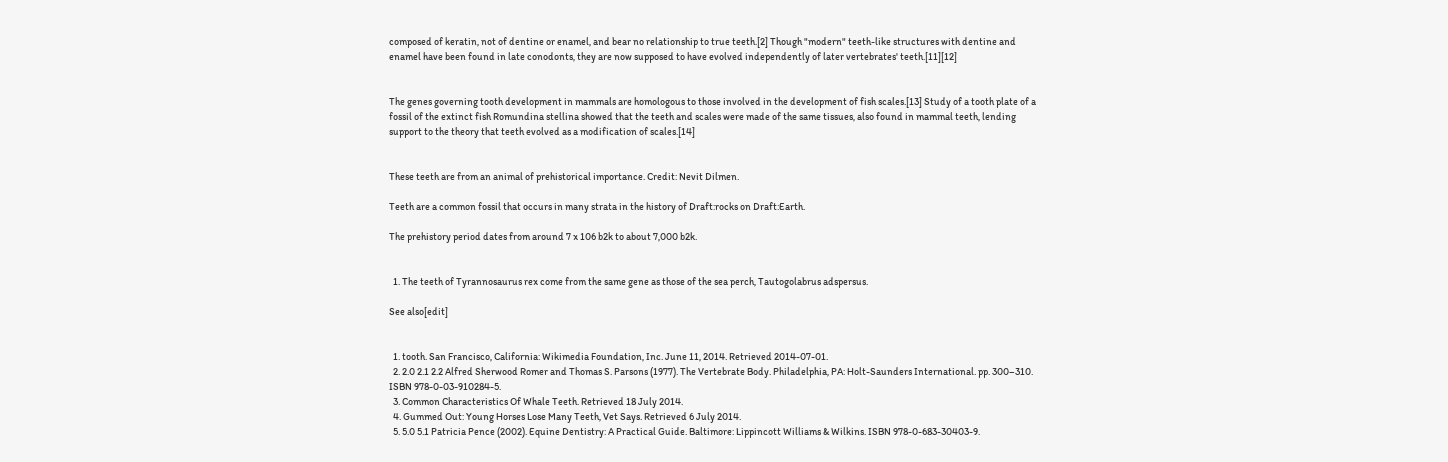composed of keratin, not of dentine or enamel, and bear no relationship to true teeth.[2] Though "modern" teeth-like structures with dentine and enamel have been found in late conodonts, they are now supposed to have evolved independently of later vertebrates' teeth.[11][12]


The genes governing tooth development in mammals are homologous to those involved in the development of fish scales.[13] Study of a tooth plate of a fossil of the extinct fish Romundina stellina showed that the teeth and scales were made of the same tissues, also found in mammal teeth, lending support to the theory that teeth evolved as a modification of scales.[14]


These teeth are from an animal of prehistorical importance. Credit: Nevit Dilmen.

Teeth are a common fossil that occurs in many strata in the history of Draft:rocks on Draft:Earth.

The prehistory period dates from around 7 x 106 b2k to about 7,000 b2k.


  1. The teeth of Tyrannosaurus rex come from the same gene as those of the sea perch, Tautogolabrus adspersus.

See also[edit]


  1. tooth. San Francisco, California: Wikimedia Foundation, Inc. June 11, 2014. Retrieved 2014-07-01.
  2. 2.0 2.1 2.2 Alfred Sherwood Romer and Thomas S. Parsons (1977). The Vertebrate Body. Philadelphia, PA: Holt-Saunders International. pp. 300–310. ISBN 978-0-03-910284-5.
  3. Common Characteristics Of Whale Teeth. Retrieved 18 July 2014.
  4. Gummed Out: Young Horses Lose Many Teeth, Vet Says. Retrieved 6 July 2014.
  5. 5.0 5.1 Patricia Pence (2002). Equine Dentistry: A Practical Guide. Baltimore: Lippincott Williams & Wilkins. ISBN 978-0-683-30403-9.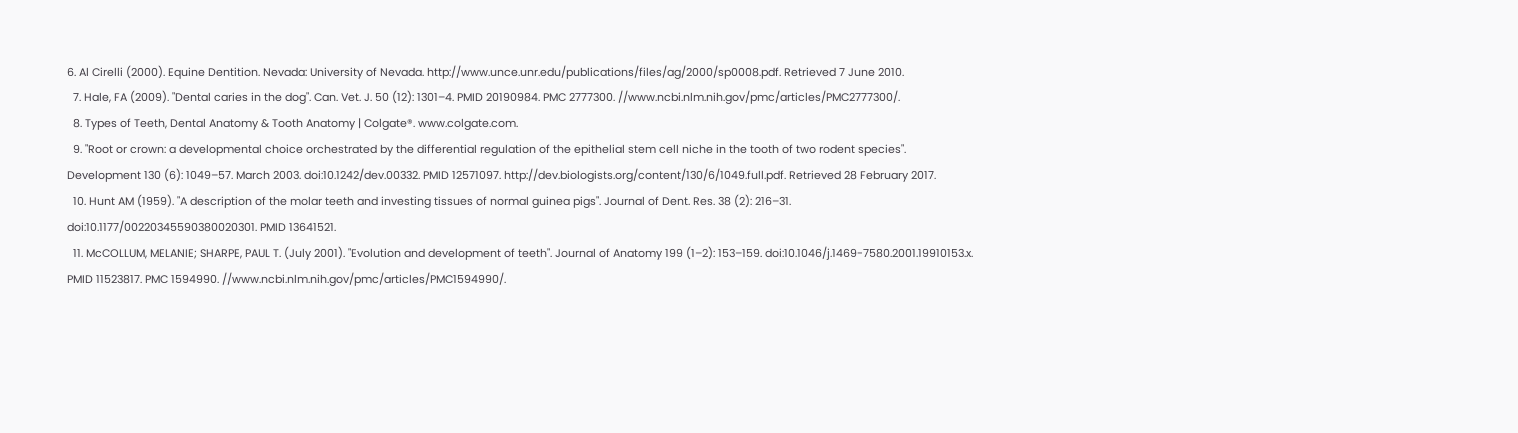6. Al Cirelli (2000). Equine Dentition. Nevada: University of Nevada. http://www.unce.unr.edu/publications/files/ag/2000/sp0008.pdf. Retrieved 7 June 2010.
  7. Hale, FA (2009). "Dental caries in the dog". Can. Vet. J. 50 (12): 1301–4. PMID 20190984. PMC 2777300. //www.ncbi.nlm.nih.gov/pmc/articles/PMC2777300/.
  8. Types of Teeth, Dental Anatomy & Tooth Anatomy | Colgate®. www.colgate.com.
  9. "Root or crown: a developmental choice orchestrated by the differential regulation of the epithelial stem cell niche in the tooth of two rodent species". Development 130 (6): 1049–57. March 2003. doi:10.1242/dev.00332. PMID 12571097. http://dev.biologists.org/content/130/6/1049.full.pdf. Retrieved 28 February 2017.
  10. Hunt AM (1959). "A description of the molar teeth and investing tissues of normal guinea pigs". Journal of Dent. Res. 38 (2): 216–31. doi:10.1177/00220345590380020301. PMID 13641521.
  11. McCOLLUM, MELANIE; SHARPE, PAUL T. (July 2001). "Evolution and development of teeth". Journal of Anatomy 199 (1–2): 153–159. doi:10.1046/j.1469-7580.2001.19910153.x. PMID 11523817. PMC 1594990. //www.ncbi.nlm.nih.gov/pmc/articles/PMC1594990/.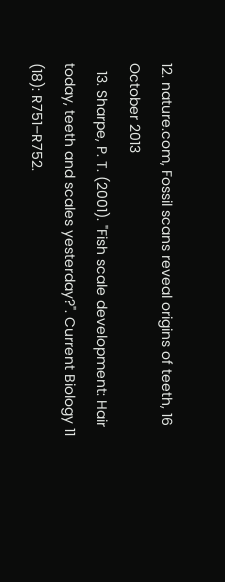12. nature.com, Fossil scans reveal origins of teeth, 16 October 2013
  13. Sharpe, P. T. (2001). "Fish scale development: Hair today, teeth and scales yesterday?". Current Biology 11 (18): R751–R752.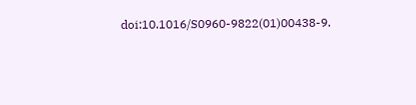doi:10.1016/S0960-9822(01)00438-9.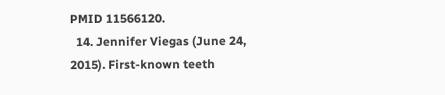PMID 11566120.
  14. Jennifer Viegas (June 24, 2015). First-known teeth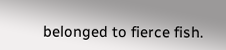belonged to fierce fish.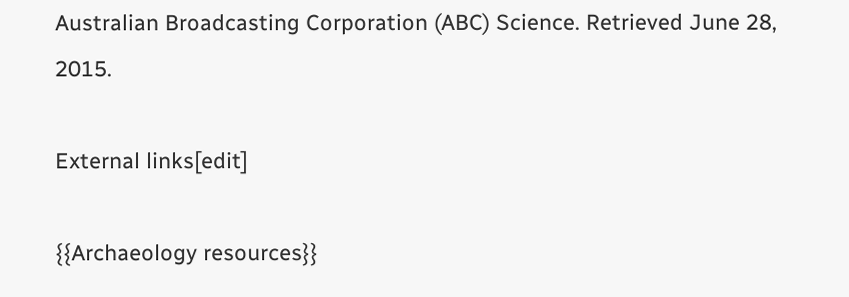Australian Broadcasting Corporation (ABC) Science. Retrieved June 28, 2015.

External links[edit]

{{Archaeology resources}}